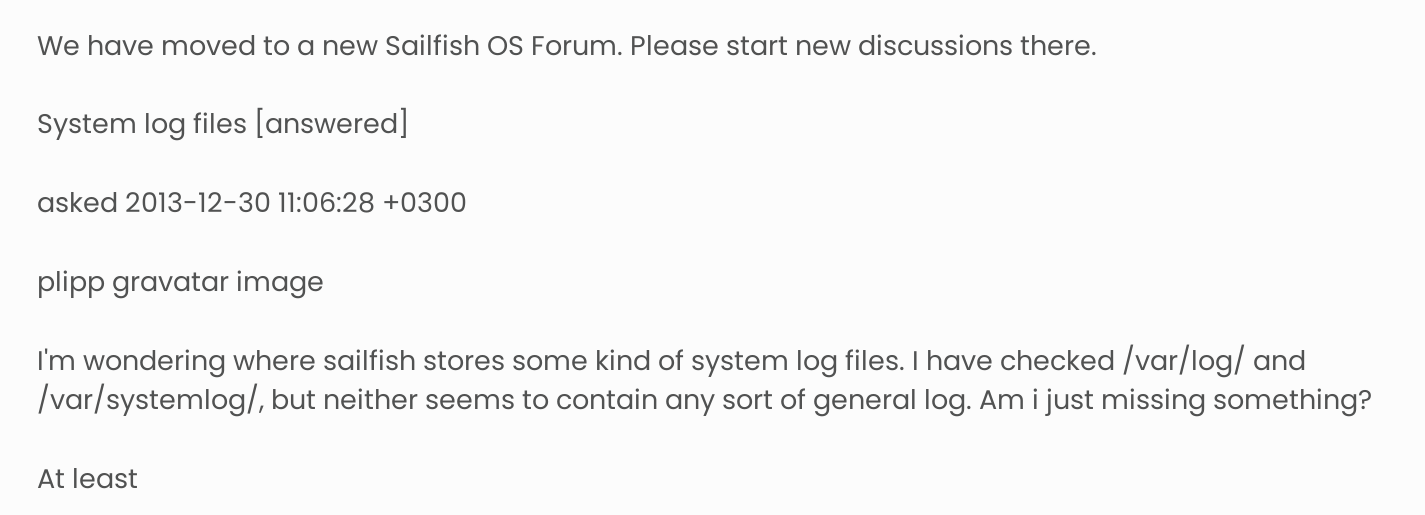We have moved to a new Sailfish OS Forum. Please start new discussions there.

System log files [answered]

asked 2013-12-30 11:06:28 +0300

plipp gravatar image

I'm wondering where sailfish stores some kind of system log files. I have checked /var/log/ and /var/systemlog/, but neither seems to contain any sort of general log. Am i just missing something?

At least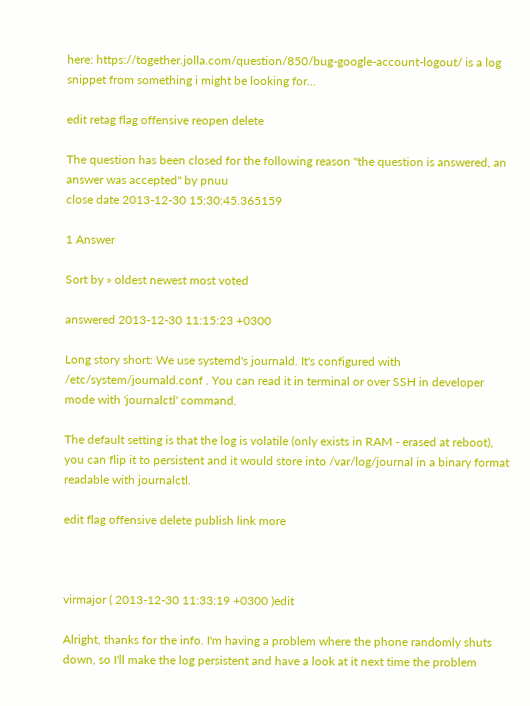here: https://together.jolla.com/question/850/bug-google-account-logout/ is a log snippet from something i might be looking for...

edit retag flag offensive reopen delete

The question has been closed for the following reason "the question is answered, an answer was accepted" by pnuu
close date 2013-12-30 15:30:45.365159

1 Answer

Sort by » oldest newest most voted

answered 2013-12-30 11:15:23 +0300

Long story short: We use systemd's journald. It's configured with /etc/system/journald.conf . You can read it in terminal or over SSH in developer mode with 'journalctl' command.

The default setting is that the log is volatile (only exists in RAM - erased at reboot), you can flip it to persistent and it would store into /var/log/journal in a binary format readable with journalctl.

edit flag offensive delete publish link more



virmajor ( 2013-12-30 11:33:19 +0300 )edit

Alright, thanks for the info. I'm having a problem where the phone randomly shuts down, so I'll make the log persistent and have a look at it next time the problem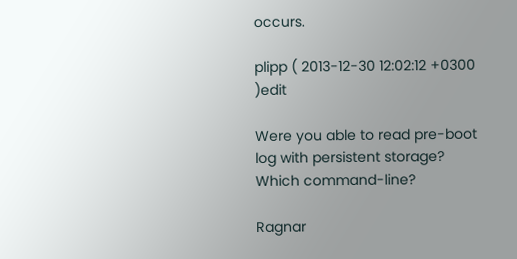occurs.

plipp ( 2013-12-30 12:02:12 +0300 )edit

Were you able to read pre-boot log with persistent storage? Which command-line?

Ragnar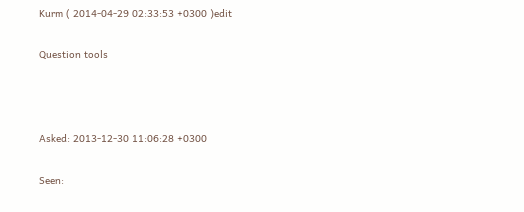Kurm ( 2014-04-29 02:33:53 +0300 )edit

Question tools



Asked: 2013-12-30 11:06:28 +0300

Seen: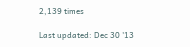2,139 times

Last updated: Dec 30 '13